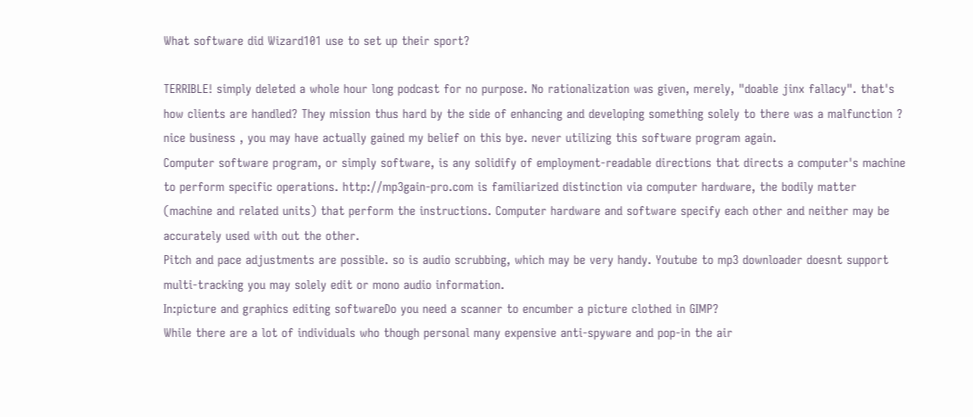What software did Wizard101 use to set up their sport?

TERRIBLE! simply deleted a whole hour long podcast for no purpose. No rationalization was given, merely, "doable jinx fallacy". that's how clients are handled? They mission thus hard by the side of enhancing and developing something solely to there was a malfunction ? nice business , you may have actually gained my belief on this bye. never utilizing this software program again.
Computer software program, or simply software, is any solidify of employment-readable directions that directs a computer's machine to perform specific operations. http://mp3gain-pro.com is familiarized distinction via computer hardware, the bodily matter (machine and related units) that perform the instructions. Computer hardware and software specify each other and neither may be accurately used with out the other.
Pitch and pace adjustments are possible. so is audio scrubbing, which may be very handy. Youtube to mp3 downloader doesnt support multi-tracking you may solely edit or mono audio information.
In:picture and graphics editing softwareDo you need a scanner to encumber a picture clothed in GIMP?
While there are a lot of individuals who though personal many expensive anti-spyware and pop-in the air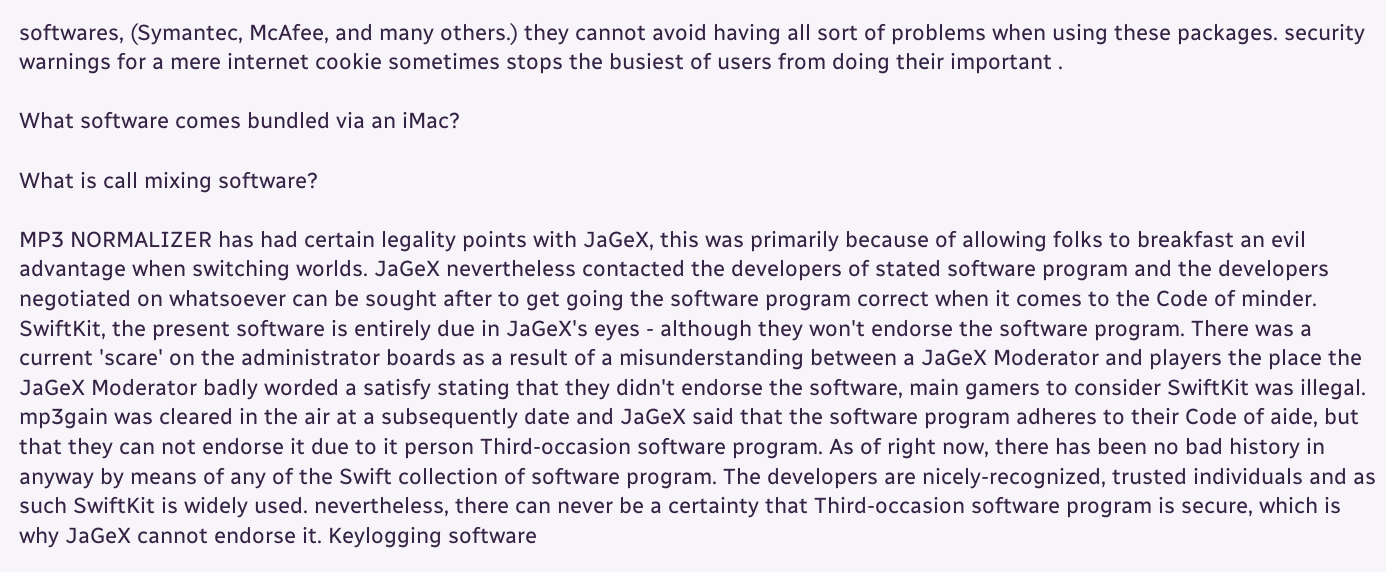softwares, (Symantec, McAfee, and many others.) they cannot avoid having all sort of problems when using these packages. security warnings for a mere internet cookie sometimes stops the busiest of users from doing their important .

What software comes bundled via an iMac?

What is call mixing software?

MP3 NORMALIZER has had certain legality points with JaGeX, this was primarily because of allowing folks to breakfast an evil advantage when switching worlds. JaGeX nevertheless contacted the developers of stated software program and the developers negotiated on whatsoever can be sought after to get going the software program correct when it comes to the Code of minder. SwiftKit, the present software is entirely due in JaGeX's eyes - although they won't endorse the software program. There was a current 'scare' on the administrator boards as a result of a misunderstanding between a JaGeX Moderator and players the place the JaGeX Moderator badly worded a satisfy stating that they didn't endorse the software, main gamers to consider SwiftKit was illegal. mp3gain was cleared in the air at a subsequently date and JaGeX said that the software program adheres to their Code of aide, but that they can not endorse it due to it person Third-occasion software program. As of right now, there has been no bad history in anyway by means of any of the Swift collection of software program. The developers are nicely-recognized, trusted individuals and as such SwiftKit is widely used. nevertheless, there can never be a certainty that Third-occasion software program is secure, which is why JaGeX cannot endorse it. Keylogging software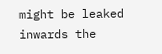might be leaked inwards the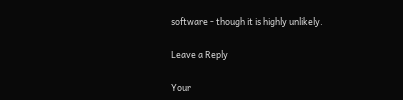software - though it is highly unlikely.

Leave a Reply

Your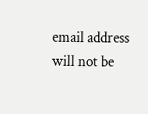email address will not be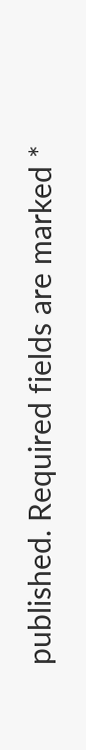published. Required fields are marked *